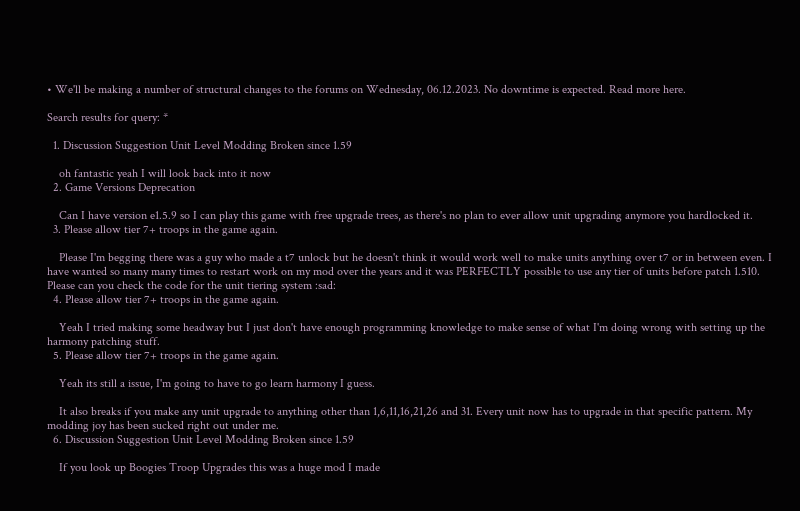• We'll be making a number of structural changes to the forums on Wednesday, 06.12.2023. No downtime is expected. Read more here.

Search results for query: *

  1. Discussion Suggestion Unit Level Modding Broken since 1.59

    oh fantastic yeah I will look back into it now
  2. Game Versions Deprecation

    Can I have version e1.5.9 so I can play this game with free upgrade trees, as there's no plan to ever allow unit upgrading anymore you hardlocked it.
  3. Please allow tier 7+ troops in the game again.

    Please I'm begging there was a guy who made a t7 unlock but he doesn't think it would work well to make units anything over t7 or in between even. I have wanted so many many times to restart work on my mod over the years and it was PERFECTLY possible to use any tier of units before patch 1.510. Please can you check the code for the unit tiering system :sad:
  4. Please allow tier 7+ troops in the game again.

    Yeah I tried making some headway but I just don't have enough programming knowledge to make sense of what I'm doing wrong with setting up the harmony patching stuff.
  5. Please allow tier 7+ troops in the game again.

    Yeah its still a issue, I'm going to have to go learn harmony I guess.

    It also breaks if you make any unit upgrade to anything other than 1,6,11,16,21,26 and 31. Every unit now has to upgrade in that specific pattern. My modding joy has been sucked right out under me.
  6. Discussion Suggestion Unit Level Modding Broken since 1.59

    If you look up Boogies Troop Upgrades this was a huge mod I made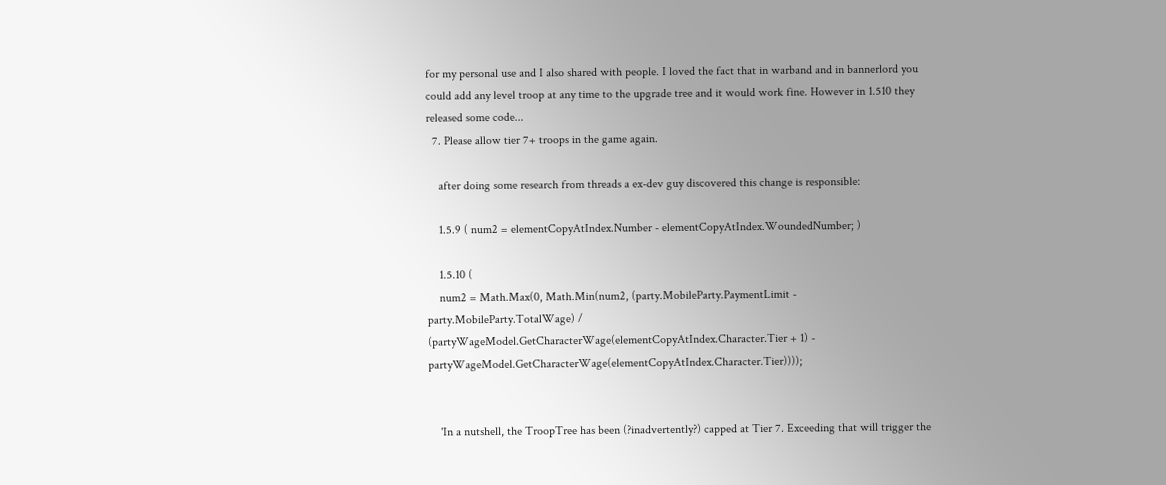for my personal use and I also shared with people. I loved the fact that in warband and in bannerlord you could add any level troop at any time to the upgrade tree and it would work fine. However in 1.510 they released some code...
  7. Please allow tier 7+ troops in the game again.

    after doing some research from threads a ex-dev guy discovered this change is responsible:

    1.5.9 ( num2 = elementCopyAtIndex.Number - elementCopyAtIndex.WoundedNumber; )

    1.5.10 (
    num2 = Math.Max(0, Math.Min(num2, (party.MobileParty.PaymentLimit - party.MobileParty.TotalWage) / (partyWageModel.GetCharacterWage(elementCopyAtIndex.Character.Tier + 1) - partyWageModel.GetCharacterWage(elementCopyAtIndex.Character.Tier))));


    'In a nutshell, the TroopTree has been (?inadvertently?) capped at Tier 7. Exceeding that will trigger the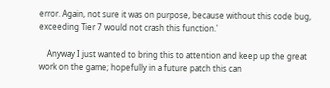error. Again, not sure it was on purpose, because without this code bug, exceeding Tier 7 would not crash this function.'

    Anyway I just wanted to bring this to attention and keep up the great work on the game; hopefully in a future patch this can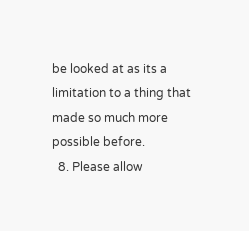be looked at as its a limitation to a thing that made so much more possible before.
  8. Please allow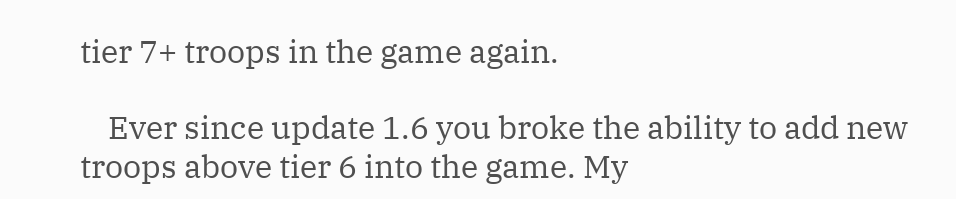tier 7+ troops in the game again.

    Ever since update 1.6 you broke the ability to add new troops above tier 6 into the game. My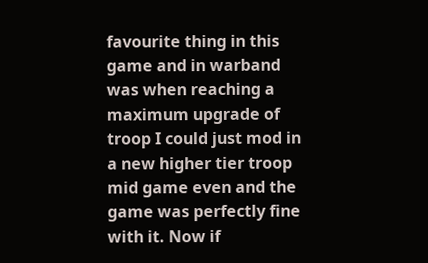favourite thing in this game and in warband was when reaching a maximum upgrade of troop I could just mod in a new higher tier troop mid game even and the game was perfectly fine with it. Now if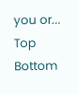you or...
Top Bottom